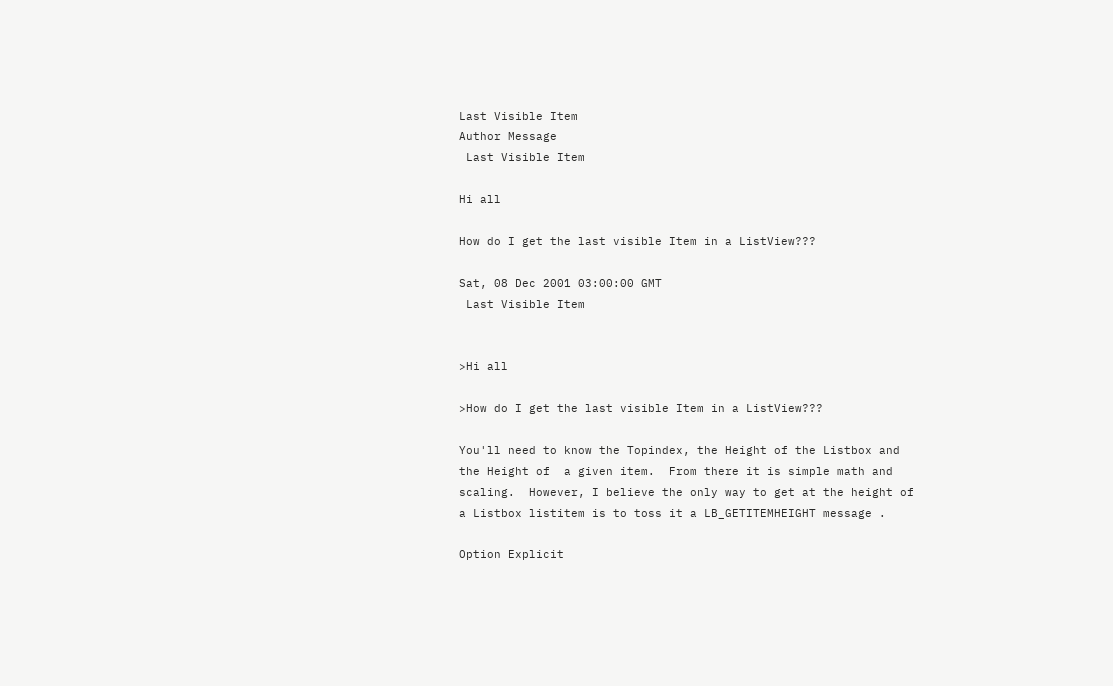Last Visible Item
Author Message
 Last Visible Item

Hi all

How do I get the last visible Item in a ListView???

Sat, 08 Dec 2001 03:00:00 GMT
 Last Visible Item


>Hi all

>How do I get the last visible Item in a ListView???

You'll need to know the Topindex, the Height of the Listbox and
the Height of  a given item.  From there it is simple math and
scaling.  However, I believe the only way to get at the height of
a Listbox listitem is to toss it a LB_GETITEMHEIGHT message .

Option Explicit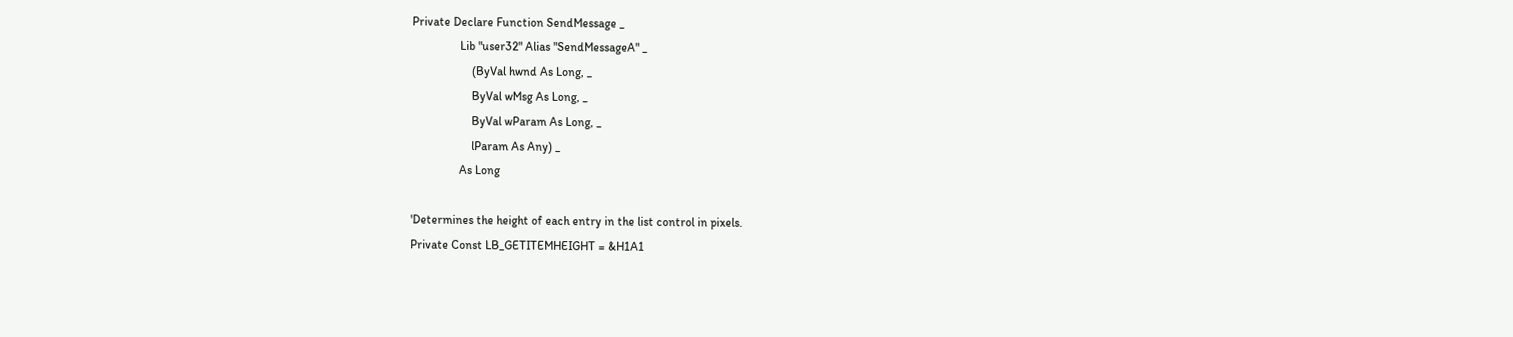Private Declare Function SendMessage _
                Lib "user32" Alias "SendMessageA" _
                    (ByVal hwnd As Long, _
                    ByVal wMsg As Long, _
                    ByVal wParam As Long, _
                    lParam As Any) _
                As Long

'Determines the height of each entry in the list control in pixels.
Private Const LB_GETITEMHEIGHT = &H1A1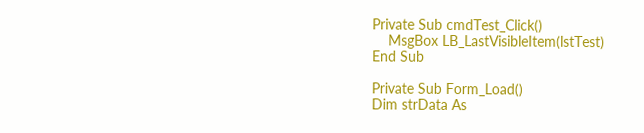Private Sub cmdTest_Click()
    MsgBox LB_LastVisibleItem(lstTest)
End Sub

Private Sub Form_Load()
Dim strData As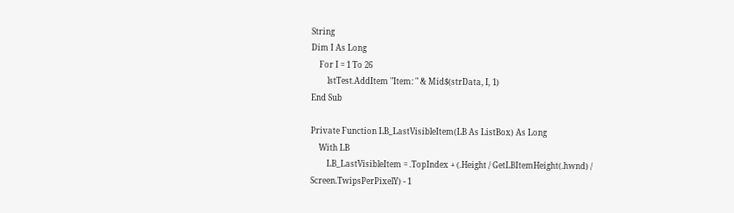String
Dim I As Long
    For I = 1 To 26
        lstTest.AddItem "Item: " & Mid$(strData, I, 1)
End Sub

Private Function LB_LastVisibleItem(LB As ListBox) As Long
    With LB
        LB_LastVisibleItem = .TopIndex + (.Height / GetLBItemHeight(.hwnd) /
Screen.TwipsPerPixelY) - 1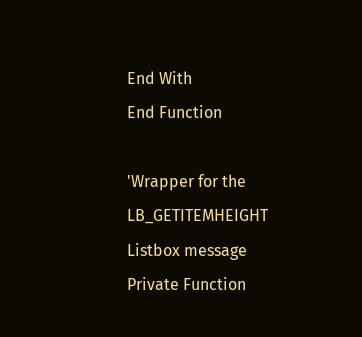End With
End Function

'Wrapper for the LB_GETITEMHEIGHT Listbox message
Private Function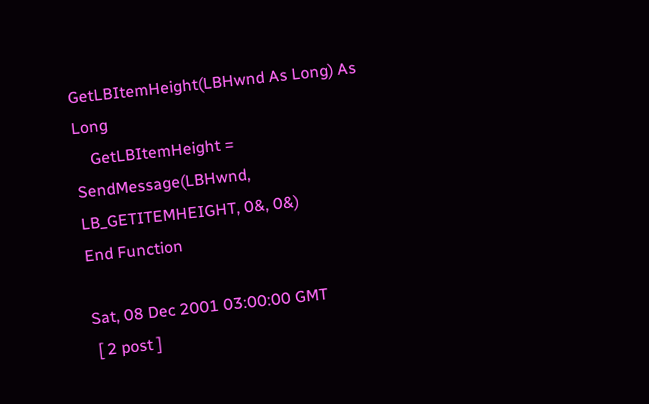GetLBItemHeight(LBHwnd As Long) As Long
    GetLBItemHeight = SendMessage(LBHwnd, LB_GETITEMHEIGHT, 0&, 0&)
End Function

Sat, 08 Dec 2001 03:00:00 GMT
 [ 2 post ]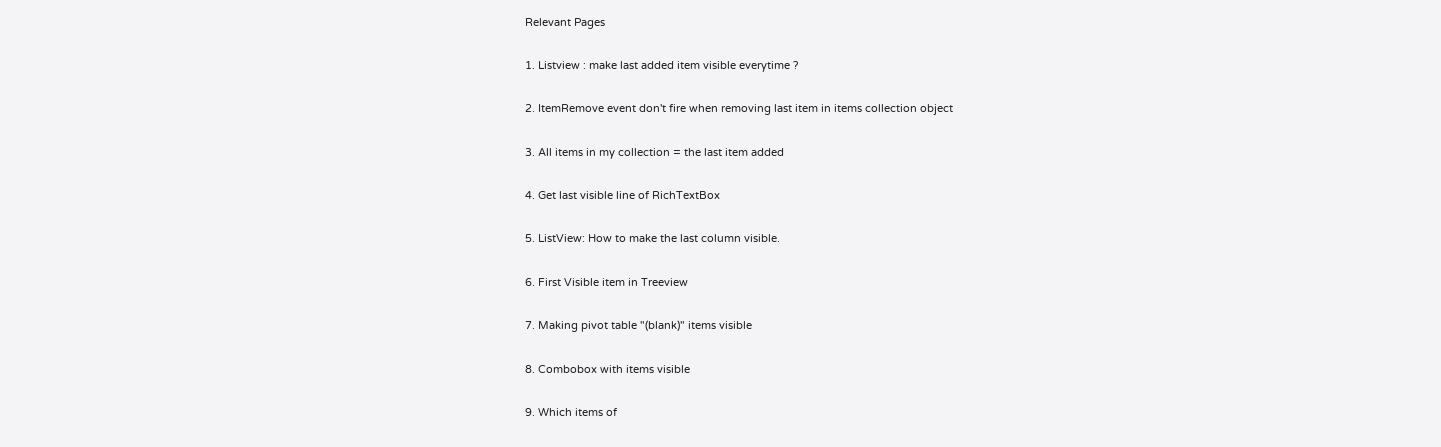Relevant Pages

1. Listview : make last added item visible everytime ?

2. ItemRemove event don't fire when removing last item in items collection object

3. All items in my collection = the last item added

4. Get last visible line of RichTextBox

5. ListView: How to make the last column visible.

6. First Visible item in Treeview

7. Making pivot table "(blank)" items visible

8. Combobox with items visible

9. Which items of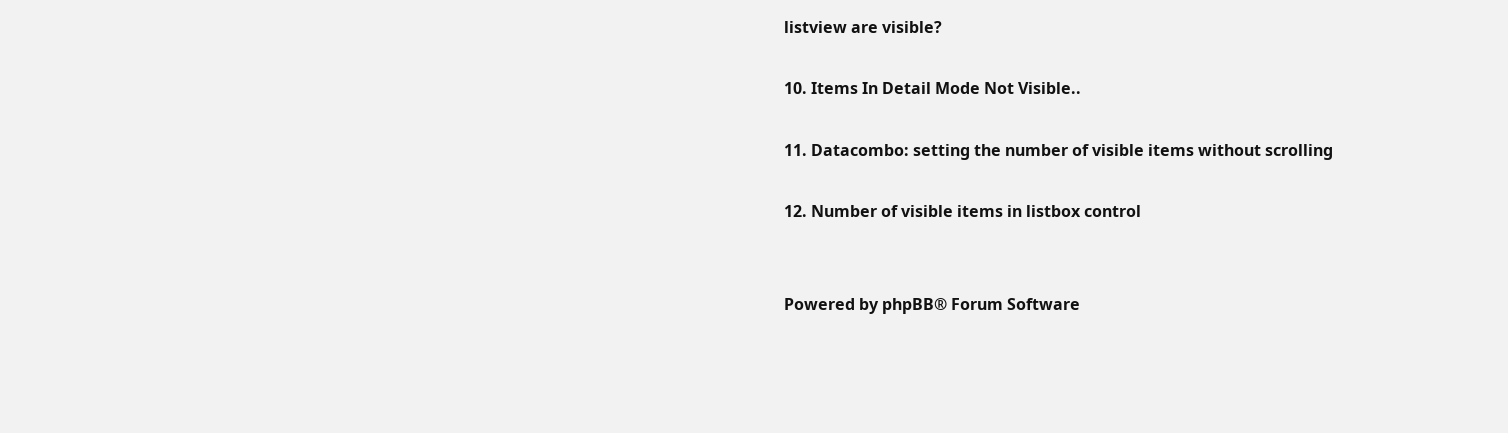listview are visible?

10. Items In Detail Mode Not Visible..

11. Datacombo: setting the number of visible items without scrolling

12. Number of visible items in listbox control


Powered by phpBB® Forum Software